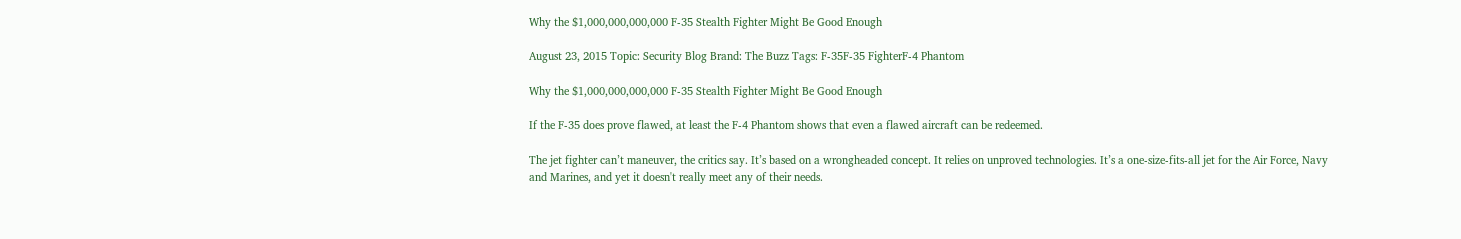Why the $1,000,000,000,000 F-35 Stealth Fighter Might Be Good Enough

August 23, 2015 Topic: Security Blog Brand: The Buzz Tags: F-35F-35 FighterF-4 Phantom

Why the $1,000,000,000,000 F-35 Stealth Fighter Might Be Good Enough

If the F-35 does prove flawed, at least the F-4 Phantom shows that even a flawed aircraft can be redeemed.

The jet fighter can’t maneuver, the critics say. It’s based on a wrongheaded concept. It relies on unproved technologies. It’s a one-size-fits-all jet for the Air Force, Navy and Marines, and yet it doesn't really meet any of their needs.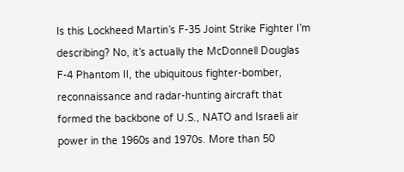Is this Lockheed Martin’s F-35 Joint Strike Fighter I’m describing? No, it’s actually the McDonnell Douglas F-4 Phantom II, the ubiquitous fighter-bomber, reconnaissance and radar-hunting aircraft that formed the backbone of U.S., NATO and Israeli air power in the 1960s and 1970s. More than 50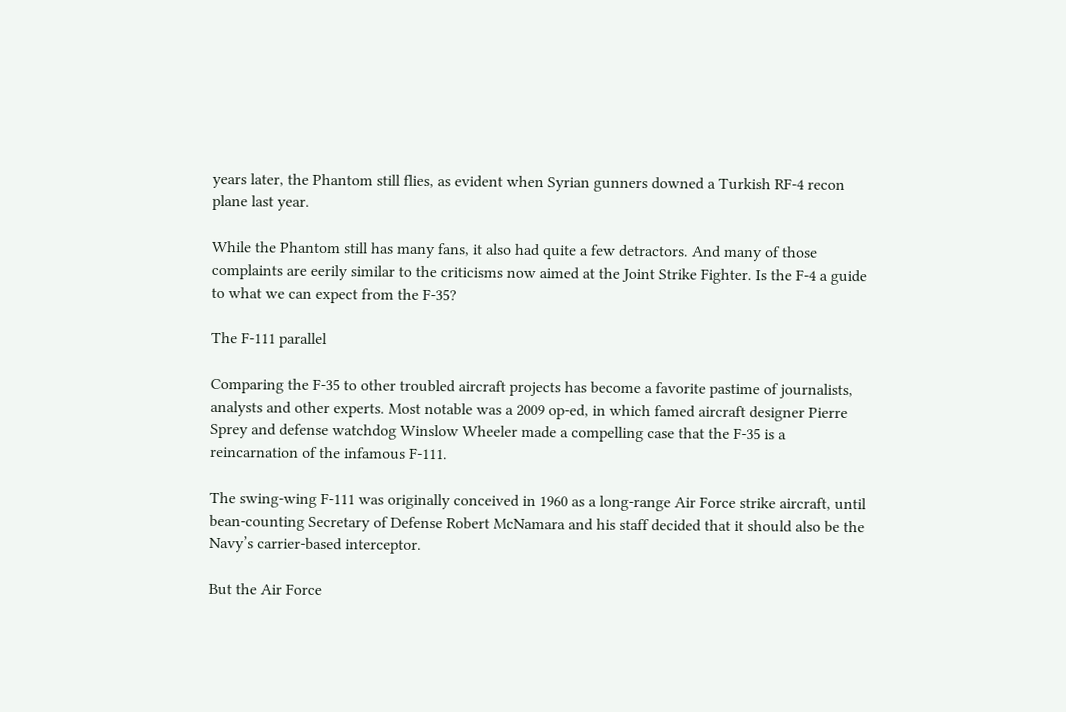years later, the Phantom still flies, as evident when Syrian gunners downed a Turkish RF-4 recon plane last year.

While the Phantom still has many fans, it also had quite a few detractors. And many of those complaints are eerily similar to the criticisms now aimed at the Joint Strike Fighter. Is the F-4 a guide to what we can expect from the F-35?

The F-111 parallel

Comparing the F-35 to other troubled aircraft projects has become a favorite pastime of journalists, analysts and other experts. Most notable was a 2009 op-ed, in which famed aircraft designer Pierre Sprey and defense watchdog Winslow Wheeler made a compelling case that the F-35 is a reincarnation of the infamous F-111.

The swing-wing F-111 was originally conceived in 1960 as a long-range Air Force strike aircraft, until bean-counting Secretary of Defense Robert McNamara and his staff decided that it should also be the Navy’s carrier-based interceptor.

But the Air Force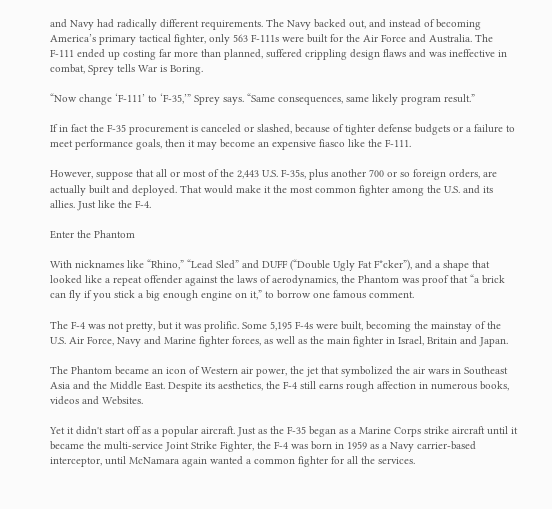and Navy had radically different requirements. The Navy backed out, and instead of becoming America’s primary tactical fighter, only 563 F-111s were built for the Air Force and Australia. The F-111 ended up costing far more than planned, suffered crippling design flaws and was ineffective in combat, Sprey tells War is Boring.

“Now change ‘F-111’ to ‘F-35,’” Sprey says. “Same consequences, same likely program result.”

If in fact the F-35 procurement is canceled or slashed, because of tighter defense budgets or a failure to meet performance goals, then it may become an expensive fiasco like the F-111.

However, suppose that all or most of the 2,443 U.S. F-35s, plus another 700 or so foreign orders, are actually built and deployed. That would make it the most common fighter among the U.S. and its allies. Just like the F-4.

Enter the Phantom

With nicknames like “Rhino,” “Lead Sled” and DUFF (“Double Ugly Fat F*cker”), and a shape that looked like a repeat offender against the laws of aerodynamics, the Phantom was proof that “a brick can fly if you stick a big enough engine on it,” to borrow one famous comment.

The F-4 was not pretty, but it was prolific. Some 5,195 F-4s were built, becoming the mainstay of the U.S. Air Force, Navy and Marine fighter forces, as well as the main fighter in Israel, Britain and Japan.

The Phantom became an icon of Western air power, the jet that symbolized the air wars in Southeast Asia and the Middle East. Despite its aesthetics, the F-4 still earns rough affection in numerous books, videos and Websites.

Yet it didn't start off as a popular aircraft. Just as the F-35 began as a Marine Corps strike aircraft until it became the multi-service Joint Strike Fighter, the F-4 was born in 1959 as a Navy carrier-based interceptor, until McNamara again wanted a common fighter for all the services.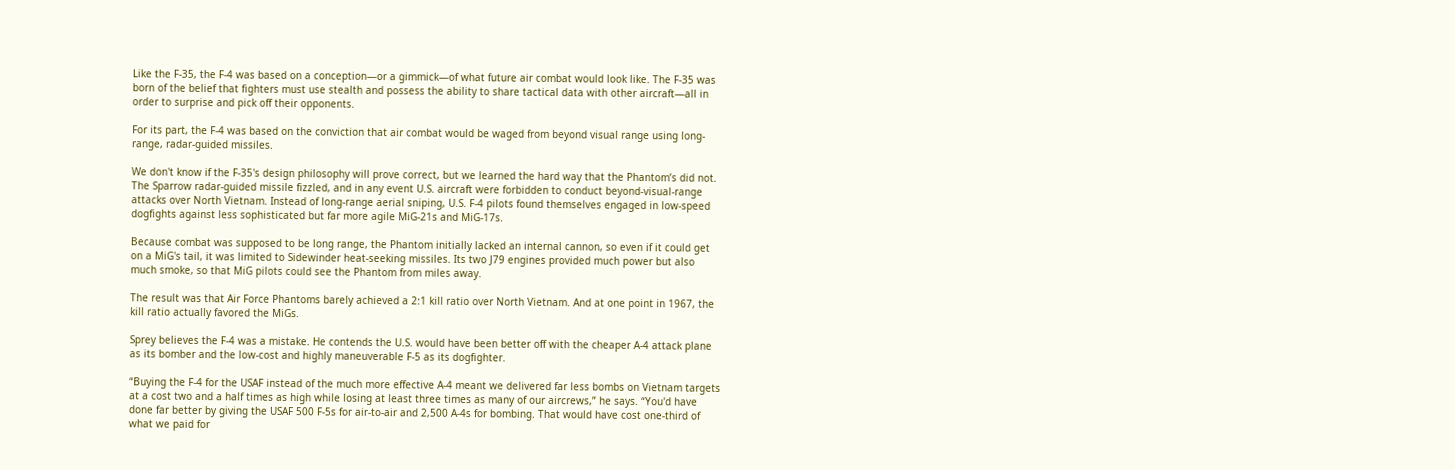Like the F-35, the F-4 was based on a conception—or a gimmick—of what future air combat would look like. The F-35 was born of the belief that fighters must use stealth and possess the ability to share tactical data with other aircraft—all in order to surprise and pick off their opponents.

For its part, the F-4 was based on the conviction that air combat would be waged from beyond visual range using long-range, radar-guided missiles.

We don't know if the F-35's design philosophy will prove correct, but we learned the hard way that the Phantom’s did not. The Sparrow radar-guided missile fizzled, and in any event U.S. aircraft were forbidden to conduct beyond-visual-range attacks over North Vietnam. Instead of long-range aerial sniping, U.S. F-4 pilots found themselves engaged in low-speed dogfights against less sophisticated but far more agile MiG-21s and MiG-17s.

Because combat was supposed to be long range, the Phantom initially lacked an internal cannon, so even if it could get on a MiG's tail, it was limited to Sidewinder heat-seeking missiles. Its two J79 engines provided much power but also much smoke, so that MiG pilots could see the Phantom from miles away.

The result was that Air Force Phantoms barely achieved a 2:1 kill ratio over North Vietnam. And at one point in 1967, the kill ratio actually favored the MiGs.

Sprey believes the F-4 was a mistake. He contends the U.S. would have been better off with the cheaper A-4 attack plane as its bomber and the low-cost and highly maneuverable F-5 as its dogfighter.

“Buying the F-4 for the USAF instead of the much more effective A-4 meant we delivered far less bombs on Vietnam targets at a cost two and a half times as high while losing at least three times as many of our aircrews,” he says. “You'd have done far better by giving the USAF 500 F-5s for air-to-air and 2,500 A-4s for bombing. That would have cost one-third of what we paid for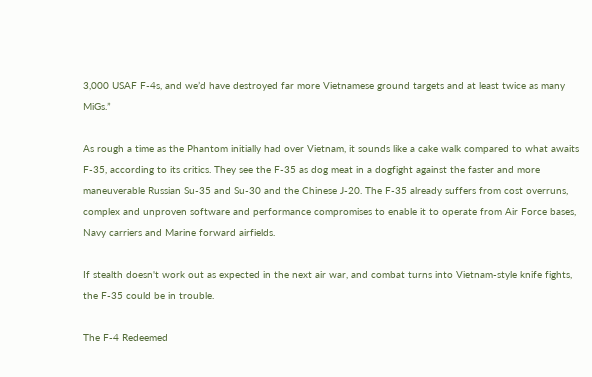3,000 USAF F-4s, and we’d have destroyed far more Vietnamese ground targets and at least twice as many MiGs.”

As rough a time as the Phantom initially had over Vietnam, it sounds like a cake walk compared to what awaits F-35, according to its critics. They see the F-35 as dog meat in a dogfight against the faster and more maneuverable Russian Su-35 and Su-30 and the Chinese J-20. The F-35 already suffers from cost overruns, complex and unproven software and performance compromises to enable it to operate from Air Force bases, Navy carriers and Marine forward airfields.

If stealth doesn't work out as expected in the next air war, and combat turns into Vietnam-style knife fights, the F-35 could be in trouble.

The F-4 Redeemed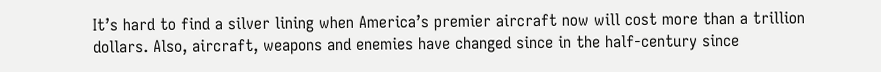It’s hard to find a silver lining when America’s premier aircraft now will cost more than a trillion dollars. Also, aircraft, weapons and enemies have changed since in the half-century since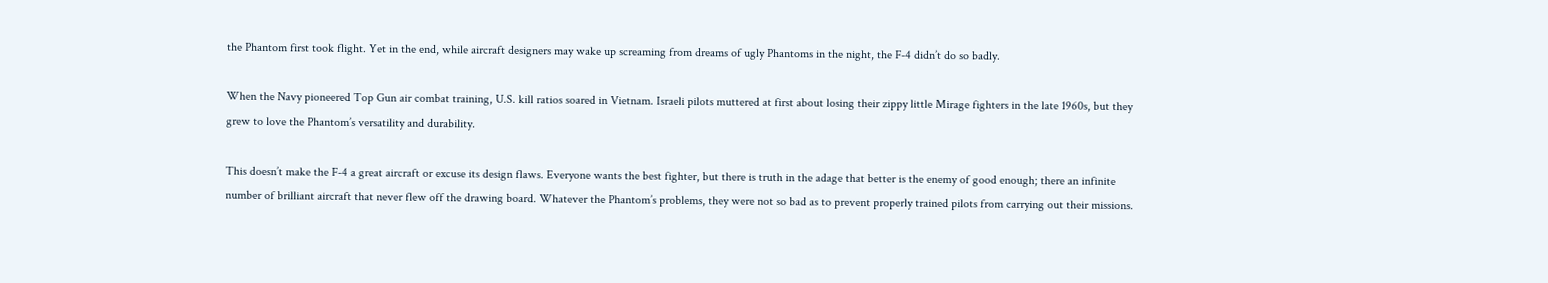the Phantom first took flight. Yet in the end, while aircraft designers may wake up screaming from dreams of ugly Phantoms in the night, the F-4 didn’t do so badly.

When the Navy pioneered Top Gun air combat training, U.S. kill ratios soared in Vietnam. Israeli pilots muttered at first about losing their zippy little Mirage fighters in the late 1960s, but they grew to love the Phantom’s versatility and durability.

This doesn’t make the F-4 a great aircraft or excuse its design flaws. Everyone wants the best fighter, but there is truth in the adage that better is the enemy of good enough; there an infinite number of brilliant aircraft that never flew off the drawing board. Whatever the Phantom’s problems, they were not so bad as to prevent properly trained pilots from carrying out their missions.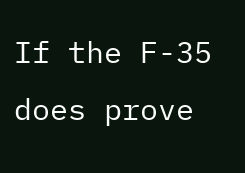If the F-35 does prove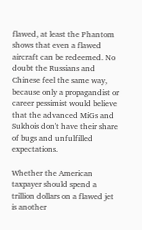flawed, at least the Phantom shows that even a flawed aircraft can be redeemed. No doubt the Russians and Chinese feel the same way, because only a propagandist or career pessimist would believe that the advanced MiGs and Sukhois don't have their share of bugs and unfulfilled expectations.

Whether the American taxpayer should spend a trillion dollars on a flawed jet is another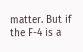matter. But if the F-4 is a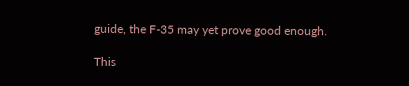guide, the F-35 may yet prove good enough.

This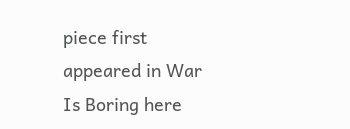piece first appeared in War Is Boring here